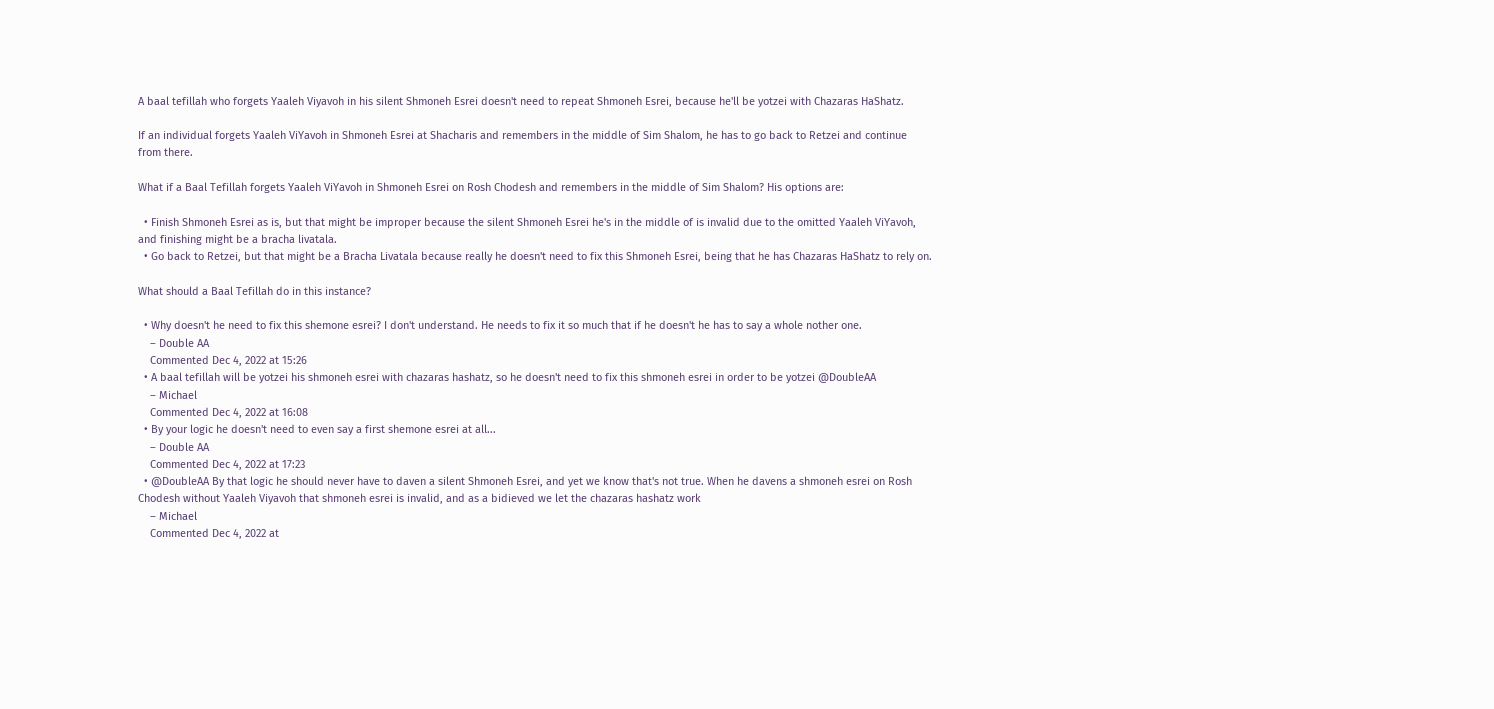A baal tefillah who forgets Yaaleh Viyavoh in his silent Shmoneh Esrei doesn't need to repeat Shmoneh Esrei, because he'll be yotzei with Chazaras HaShatz.

If an individual forgets Yaaleh ViYavoh in Shmoneh Esrei at Shacharis and remembers in the middle of Sim Shalom, he has to go back to Retzei and continue from there.

What if a Baal Tefillah forgets Yaaleh ViYavoh in Shmoneh Esrei on Rosh Chodesh and remembers in the middle of Sim Shalom? His options are:

  • Finish Shmoneh Esrei as is, but that might be improper because the silent Shmoneh Esrei he's in the middle of is invalid due to the omitted Yaaleh ViYavoh, and finishing might be a bracha livatala.
  • Go back to Retzei, but that might be a Bracha Livatala because really he doesn't need to fix this Shmoneh Esrei, being that he has Chazaras HaShatz to rely on.

What should a Baal Tefillah do in this instance?

  • Why doesn't he need to fix this shemone esrei? I don't understand. He needs to fix it so much that if he doesn't he has to say a whole nother one.
    – Double AA
    Commented Dec 4, 2022 at 15:26
  • A baal tefillah will be yotzei his shmoneh esrei with chazaras hashatz, so he doesn't need to fix this shmoneh esrei in order to be yotzei @DoubleAA
    – Michael
    Commented Dec 4, 2022 at 16:08
  • By your logic he doesn't need to even say a first shemone esrei at all...
    – Double AA
    Commented Dec 4, 2022 at 17:23
  • @DoubleAA By that logic he should never have to daven a silent Shmoneh Esrei, and yet we know that's not true. When he davens a shmoneh esrei on Rosh Chodesh without Yaaleh Viyavoh that shmoneh esrei is invalid, and as a bidieved we let the chazaras hashatz work
    – Michael
    Commented Dec 4, 2022 at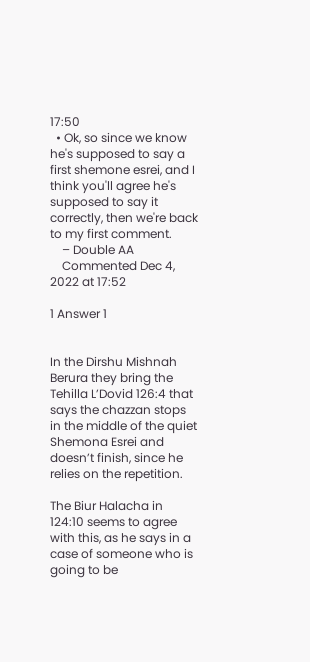17:50
  • Ok, so since we know he's supposed to say a first shemone esrei, and I think you'll agree he's supposed to say it correctly, then we're back to my first comment.
    – Double AA
    Commented Dec 4, 2022 at 17:52

1 Answer 1


In the Dirshu Mishnah Berura they bring the Tehilla L’Dovid 126:4 that says the chazzan stops in the middle of the quiet Shemona Esrei and doesn’t finish, since he relies on the repetition.

The Biur Halacha in 124:10 seems to agree with this, as he says in a case of someone who is going to be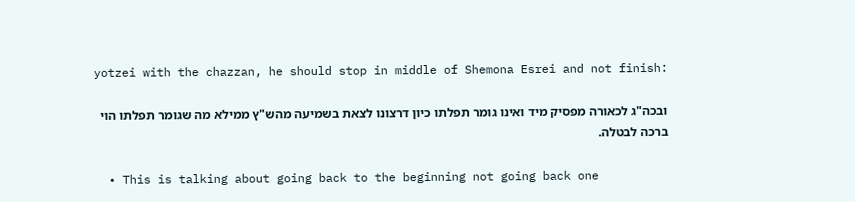yotzei with the chazzan, he should stop in middle of Shemona Esrei and not finish:

ובכה"ג לכאורה מפסיק מיד ואינו גומר תפלתו כיון דרצונו לצאת בשמיעה מהש"ץ ממילא מה שגומר תפלתו הוי ברכה לבטלה.

  • This is talking about going back to the beginning not going back one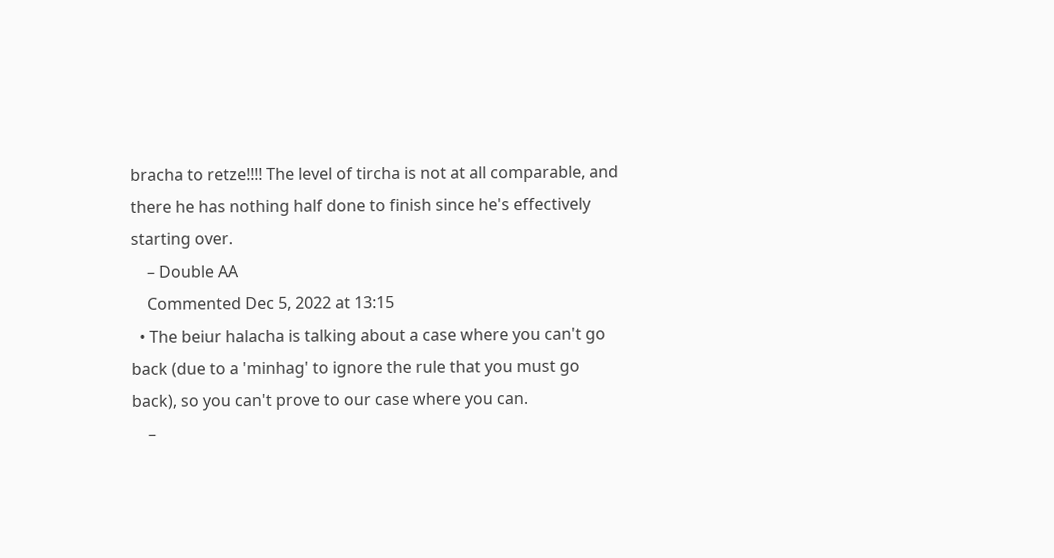bracha to retze!!!! The level of tircha is not at all comparable, and there he has nothing half done to finish since he's effectively starting over.
    – Double AA
    Commented Dec 5, 2022 at 13:15
  • The beiur halacha is talking about a case where you can't go back (due to a 'minhag' to ignore the rule that you must go back), so you can't prove to our case where you can.
    –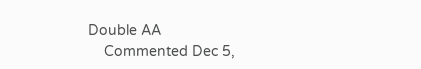Double AA
    Commented Dec 5,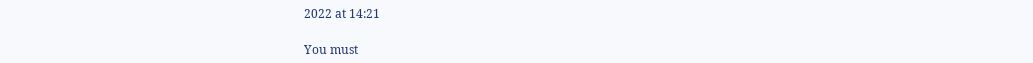2022 at 14:21

You must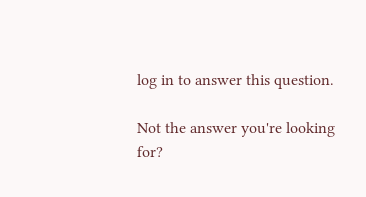log in to answer this question.

Not the answer you're looking for?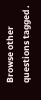Browse other questions tagged .